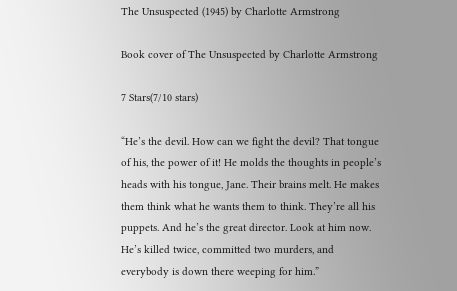The Unsuspected (1945) by Charlotte Armstrong

Book cover of The Unsuspected by Charlotte Armstrong

7 Stars(7/10 stars)

“He’s the devil. How can we fight the devil? That tongue of his, the power of it! He molds the thoughts in people’s heads with his tongue, Jane. Their brains melt. He makes them think what he wants them to think. They’re all his puppets. And he’s the great director. Look at him now. He’s killed twice, committed two murders, and everybody is down there weeping for him.”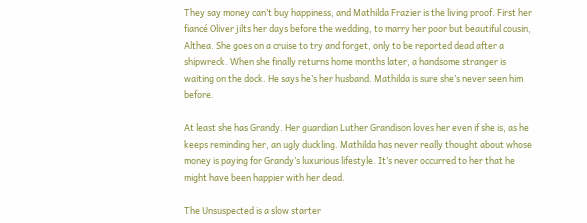They say money can’t buy happiness, and Mathilda Frazier is the living proof. First her fiancé Oliver jilts her days before the wedding, to marry her poor but beautiful cousin, Althea. She goes on a cruise to try and forget, only to be reported dead after a shipwreck. When she finally returns home months later, a handsome stranger is waiting on the dock. He says he’s her husband. Mathilda is sure she’s never seen him before.

At least she has Grandy. Her guardian Luther Grandison loves her even if she is, as he keeps reminding her, an ugly duckling. Mathilda has never really thought about whose money is paying for Grandy’s luxurious lifestyle. It’s never occurred to her that he might have been happier with her dead.

The Unsuspected is a slow starter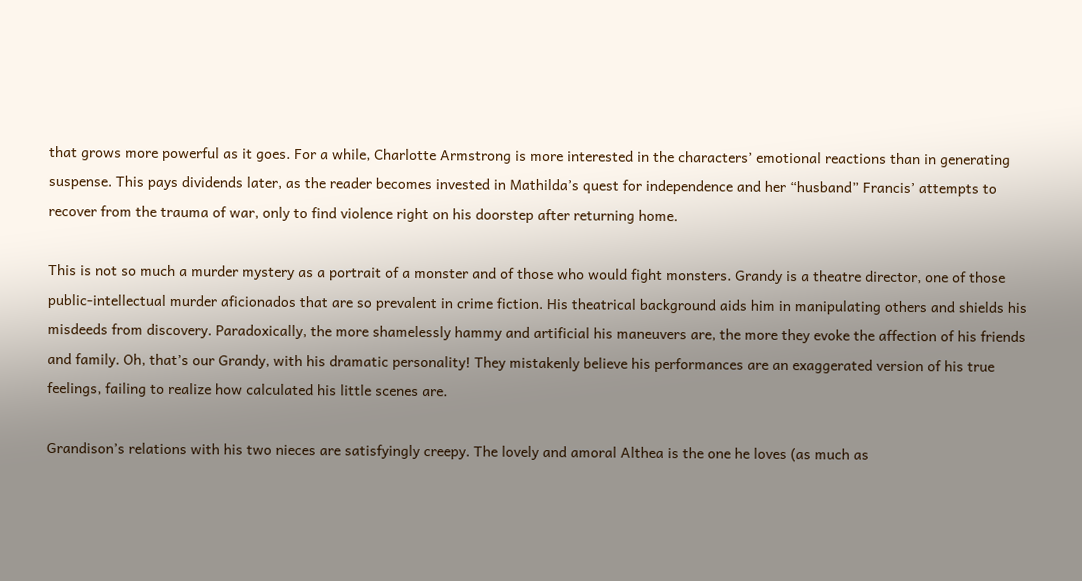that grows more powerful as it goes. For a while, Charlotte Armstrong is more interested in the characters’ emotional reactions than in generating suspense. This pays dividends later, as the reader becomes invested in Mathilda’s quest for independence and her “husband” Francis’ attempts to recover from the trauma of war, only to find violence right on his doorstep after returning home.

This is not so much a murder mystery as a portrait of a monster and of those who would fight monsters. Grandy is a theatre director, one of those public-intellectual murder aficionados that are so prevalent in crime fiction. His theatrical background aids him in manipulating others and shields his misdeeds from discovery. Paradoxically, the more shamelessly hammy and artificial his maneuvers are, the more they evoke the affection of his friends and family. Oh, that’s our Grandy, with his dramatic personality! They mistakenly believe his performances are an exaggerated version of his true feelings, failing to realize how calculated his little scenes are.

Grandison’s relations with his two nieces are satisfyingly creepy. The lovely and amoral Althea is the one he loves (as much as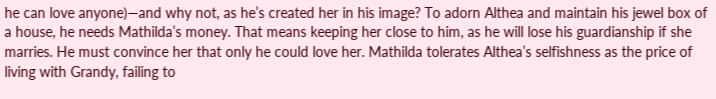he can love anyone)—and why not, as he’s created her in his image? To adorn Althea and maintain his jewel box of a house, he needs Mathilda’s money. That means keeping her close to him, as he will lose his guardianship if she marries. He must convince her that only he could love her. Mathilda tolerates Althea’s selfishness as the price of living with Grandy, failing to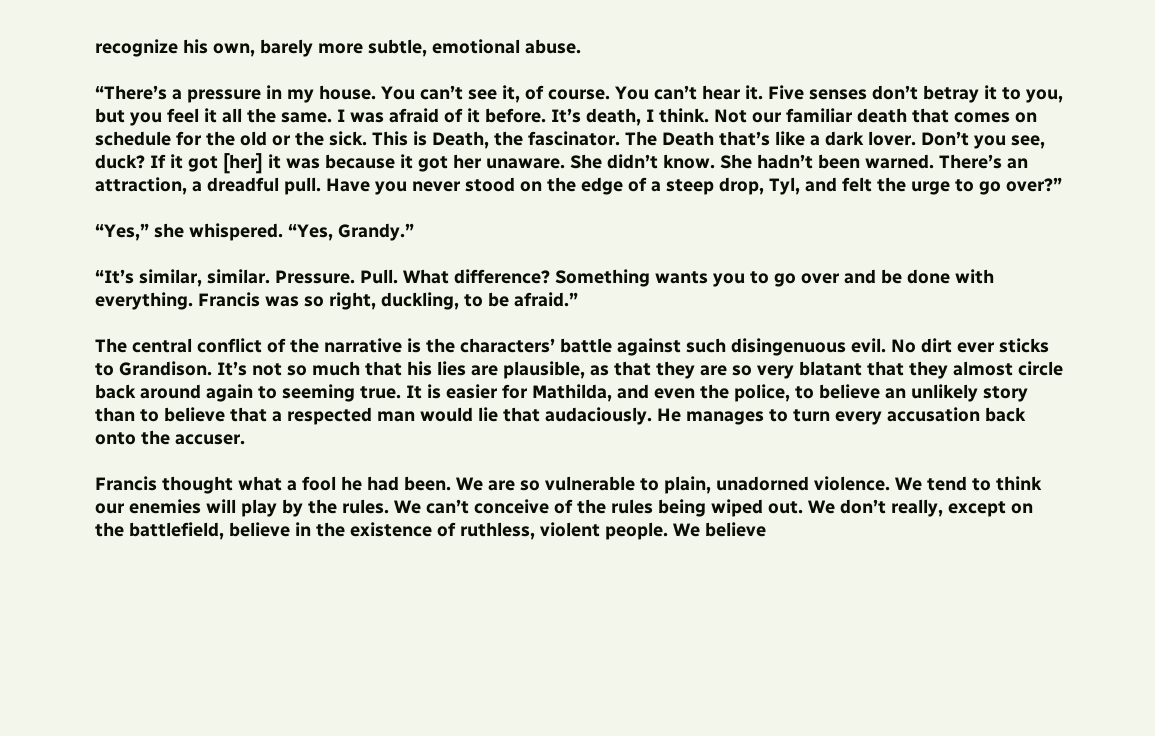recognize his own, barely more subtle, emotional abuse.

“There’s a pressure in my house. You can’t see it, of course. You can’t hear it. Five senses don’t betray it to you, but you feel it all the same. I was afraid of it before. It’s death, I think. Not our familiar death that comes on schedule for the old or the sick. This is Death, the fascinator. The Death that’s like a dark lover. Don’t you see, duck? If it got [her] it was because it got her unaware. She didn’t know. She hadn’t been warned. There’s an attraction, a dreadful pull. Have you never stood on the edge of a steep drop, Tyl, and felt the urge to go over?”

“Yes,” she whispered. “Yes, Grandy.”

“It’s similar, similar. Pressure. Pull. What difference? Something wants you to go over and be done with everything. Francis was so right, duckling, to be afraid.”

The central conflict of the narrative is the characters’ battle against such disingenuous evil. No dirt ever sticks to Grandison. It’s not so much that his lies are plausible, as that they are so very blatant that they almost circle back around again to seeming true. It is easier for Mathilda, and even the police, to believe an unlikely story than to believe that a respected man would lie that audaciously. He manages to turn every accusation back onto the accuser.

Francis thought what a fool he had been. We are so vulnerable to plain, unadorned violence. We tend to think our enemies will play by the rules. We can’t conceive of the rules being wiped out. We don’t really, except on the battlefield, believe in the existence of ruthless, violent people. We believe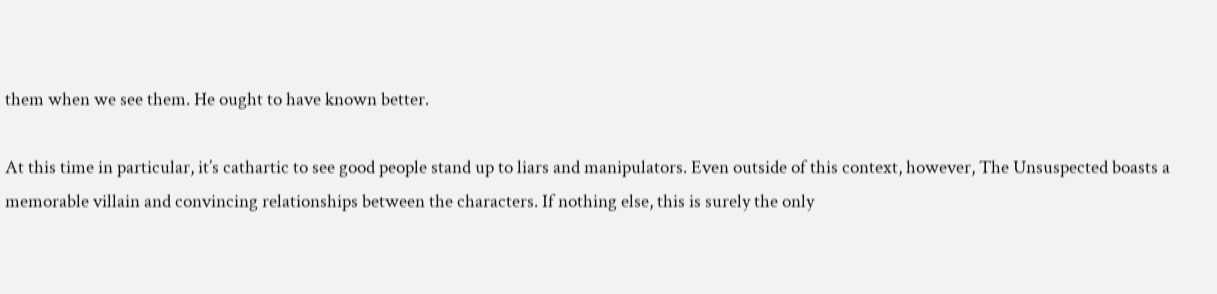them when we see them. He ought to have known better.

At this time in particular, it’s cathartic to see good people stand up to liars and manipulators. Even outside of this context, however, The Unsuspected boasts a memorable villain and convincing relationships between the characters. If nothing else, this is surely the only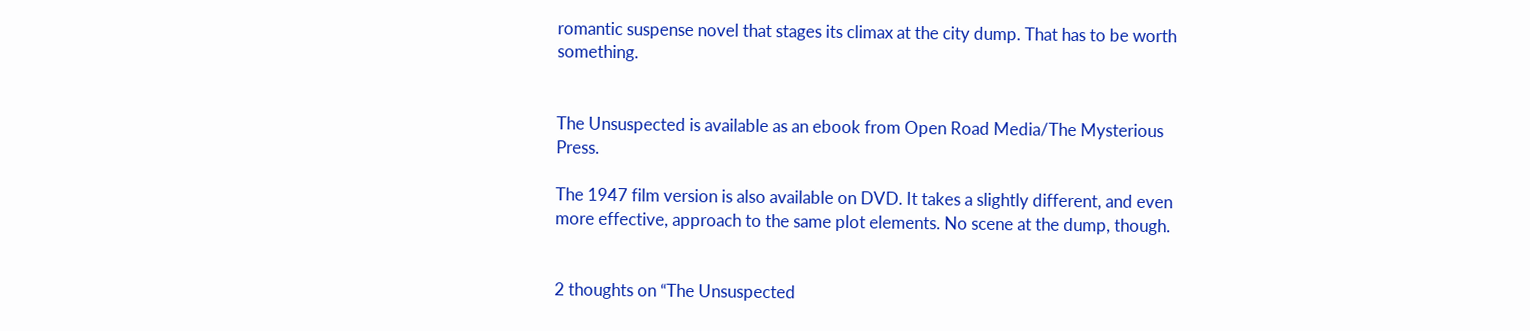romantic suspense novel that stages its climax at the city dump. That has to be worth something.


The Unsuspected is available as an ebook from Open Road Media/The Mysterious Press.

The 1947 film version is also available on DVD. It takes a slightly different, and even more effective, approach to the same plot elements. No scene at the dump, though.


2 thoughts on “The Unsuspected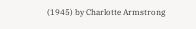(1945) by Charlotte Armstrong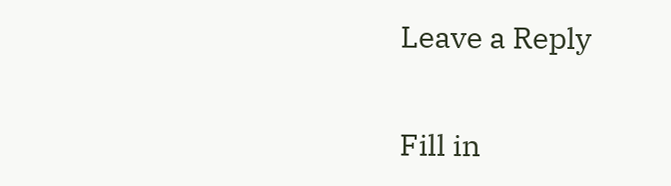Leave a Reply

Fill in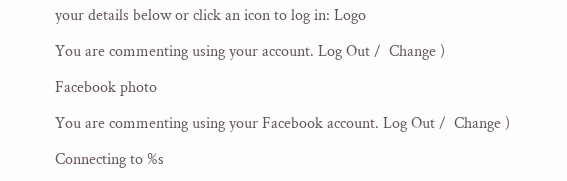your details below or click an icon to log in: Logo

You are commenting using your account. Log Out /  Change )

Facebook photo

You are commenting using your Facebook account. Log Out /  Change )

Connecting to %s